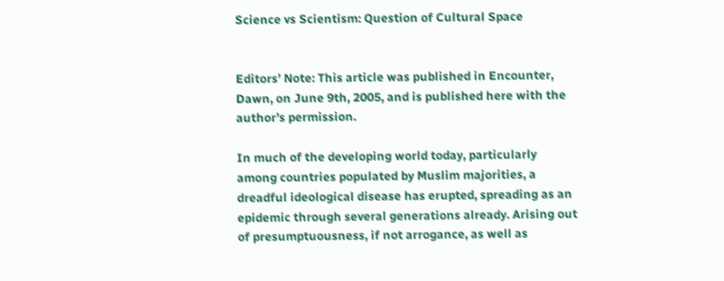Science vs Scientism: Question of Cultural Space


Editors’ Note: This article was published in Encounter, Dawn, on June 9th, 2005, and is published here with the author’s permission.

In much of the developing world today, particularly among countries populated by Muslim majorities, a dreadful ideological disease has erupted, spreading as an epidemic through several generations already. Arising out of presumptuousness, if not arrogance, as well as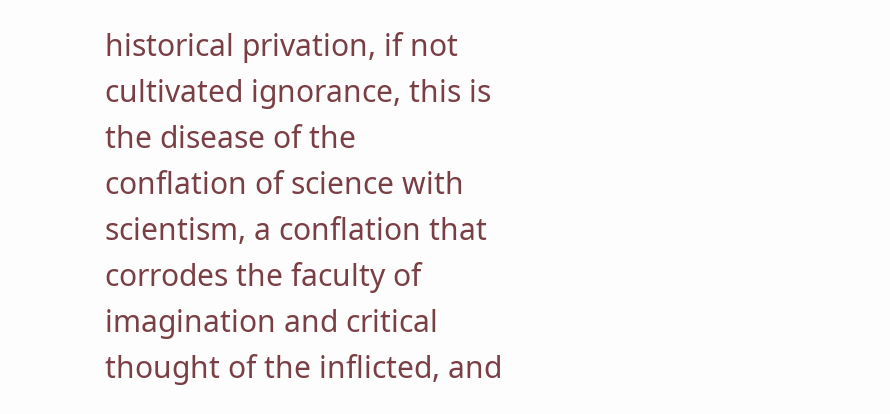historical privation, if not cultivated ignorance, this is the disease of the conflation of science with scientism, a conflation that corrodes the faculty of imagination and critical thought of the inflicted, and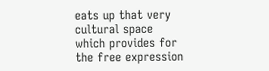eats up that very cultural space which provides for the free expression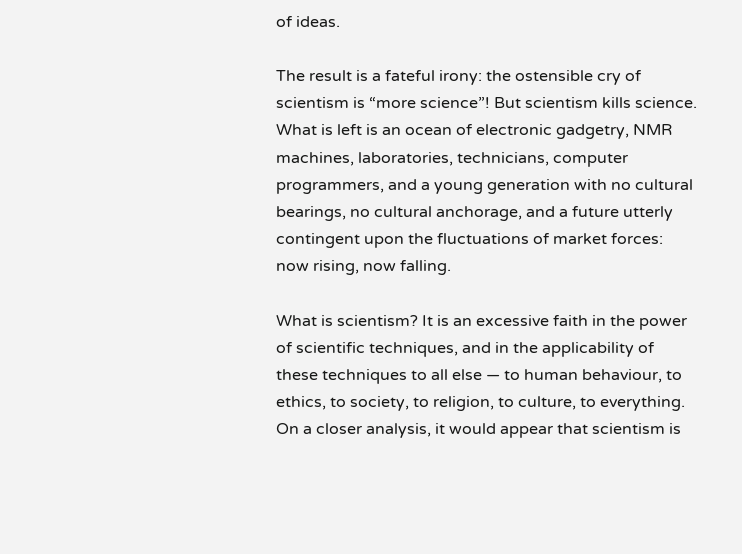of ideas.

The result is a fateful irony: the ostensible cry of scientism is “more science”! But scientism kills science. What is left is an ocean of electronic gadgetry, NMR machines, laboratories, technicians, computer programmers, and a young generation with no cultural bearings, no cultural anchorage, and a future utterly contingent upon the fluctuations of market forces: now rising, now falling.

What is scientism? It is an excessive faith in the power of scientific techniques, and in the applicability of these techniques to all else — to human behaviour, to ethics, to society, to religion, to culture, to everything. On a closer analysis, it would appear that scientism is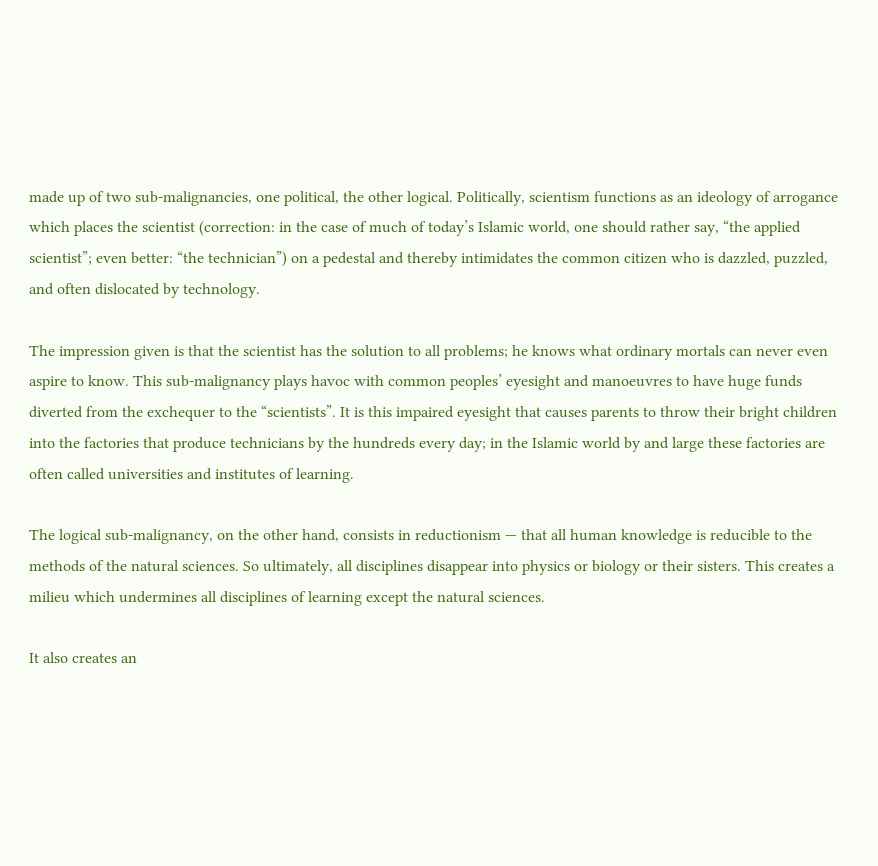made up of two sub-malignancies, one political, the other logical. Politically, scientism functions as an ideology of arrogance which places the scientist (correction: in the case of much of today’s Islamic world, one should rather say, “the applied scientist”; even better: “the technician”) on a pedestal and thereby intimidates the common citizen who is dazzled, puzzled, and often dislocated by technology.

The impression given is that the scientist has the solution to all problems; he knows what ordinary mortals can never even aspire to know. This sub-malignancy plays havoc with common peoples’ eyesight and manoeuvres to have huge funds diverted from the exchequer to the “scientists”. It is this impaired eyesight that causes parents to throw their bright children into the factories that produce technicians by the hundreds every day; in the Islamic world by and large these factories are often called universities and institutes of learning.

The logical sub-malignancy, on the other hand, consists in reductionism — that all human knowledge is reducible to the methods of the natural sciences. So ultimately, all disciplines disappear into physics or biology or their sisters. This creates a milieu which undermines all disciplines of learning except the natural sciences.

It also creates an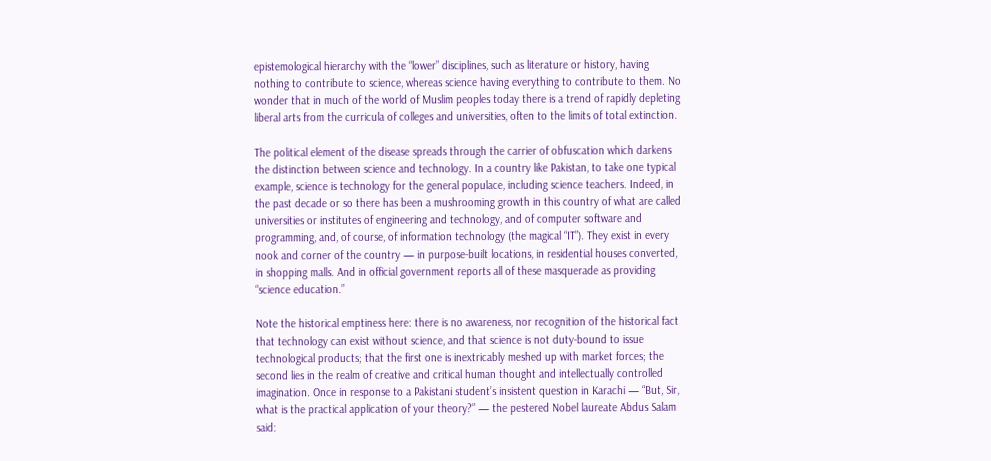epistemological hierarchy with the “lower” disciplines, such as literature or history, having nothing to contribute to science, whereas science having everything to contribute to them. No wonder that in much of the world of Muslim peoples today there is a trend of rapidly depleting liberal arts from the curricula of colleges and universities, often to the limits of total extinction.

The political element of the disease spreads through the carrier of obfuscation which darkens the distinction between science and technology. In a country like Pakistan, to take one typical example, science is technology for the general populace, including science teachers. Indeed, in the past decade or so there has been a mushrooming growth in this country of what are called universities or institutes of engineering and technology, and of computer software and programming, and, of course, of information technology (the magical “IT”). They exist in every nook and corner of the country — in purpose-built locations, in residential houses converted, in shopping malls. And in official government reports all of these masquerade as providing “science education.”

Note the historical emptiness here: there is no awareness, nor recognition of the historical fact that technology can exist without science, and that science is not duty-bound to issue technological products; that the first one is inextricably meshed up with market forces; the second lies in the realm of creative and critical human thought and intellectually controlled imagination. Once in response to a Pakistani student’s insistent question in Karachi — “But, Sir, what is the practical application of your theory?” — the pestered Nobel laureate Abdus Salam said: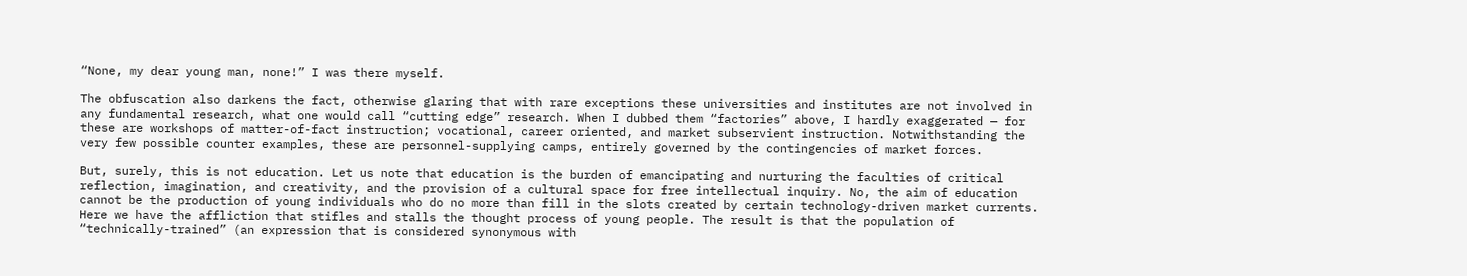“None, my dear young man, none!” I was there myself.

The obfuscation also darkens the fact, otherwise glaring that with rare exceptions these universities and institutes are not involved in any fundamental research, what one would call “cutting edge” research. When I dubbed them “factories” above, I hardly exaggerated — for these are workshops of matter-of-fact instruction; vocational, career oriented, and market subservient instruction. Notwithstanding the very few possible counter examples, these are personnel-supplying camps, entirely governed by the contingencies of market forces.

But, surely, this is not education. Let us note that education is the burden of emancipating and nurturing the faculties of critical reflection, imagination, and creativity, and the provision of a cultural space for free intellectual inquiry. No, the aim of education cannot be the production of young individuals who do no more than fill in the slots created by certain technology-driven market currents. Here we have the affliction that stifles and stalls the thought process of young people. The result is that the population of “technically-trained” (an expression that is considered synonymous with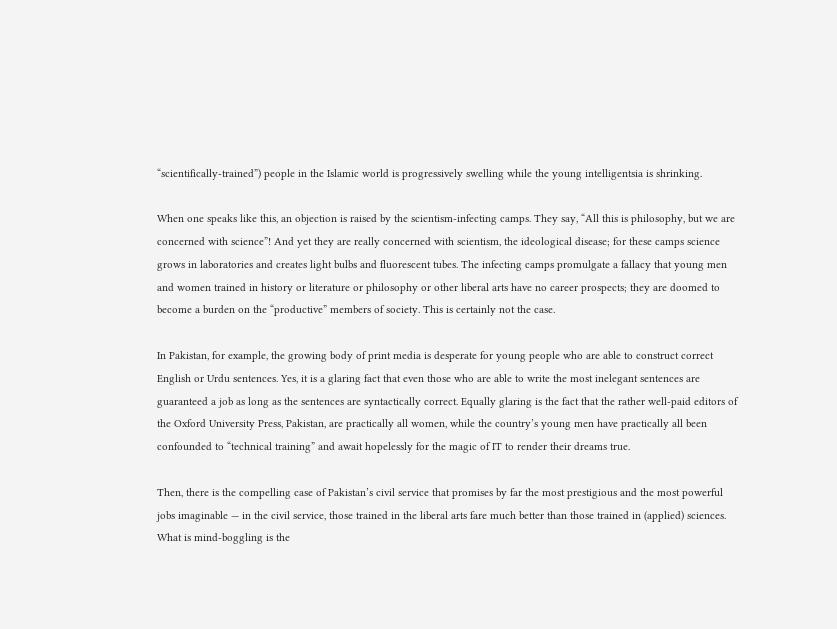“scientifically-trained”) people in the Islamic world is progressively swelling while the young intelligentsia is shrinking.

When one speaks like this, an objection is raised by the scientism-infecting camps. They say, “All this is philosophy, but we are concerned with science”! And yet they are really concerned with scientism, the ideological disease; for these camps science grows in laboratories and creates light bulbs and fluorescent tubes. The infecting camps promulgate a fallacy that young men and women trained in history or literature or philosophy or other liberal arts have no career prospects; they are doomed to become a burden on the “productive” members of society. This is certainly not the case.

In Pakistan, for example, the growing body of print media is desperate for young people who are able to construct correct English or Urdu sentences. Yes, it is a glaring fact that even those who are able to write the most inelegant sentences are guaranteed a job as long as the sentences are syntactically correct. Equally glaring is the fact that the rather well-paid editors of the Oxford University Press, Pakistan, are practically all women, while the country’s young men have practically all been confounded to “technical training” and await hopelessly for the magic of IT to render their dreams true.

Then, there is the compelling case of Pakistan’s civil service that promises by far the most prestigious and the most powerful jobs imaginable — in the civil service, those trained in the liberal arts fare much better than those trained in (applied) sciences. What is mind-boggling is the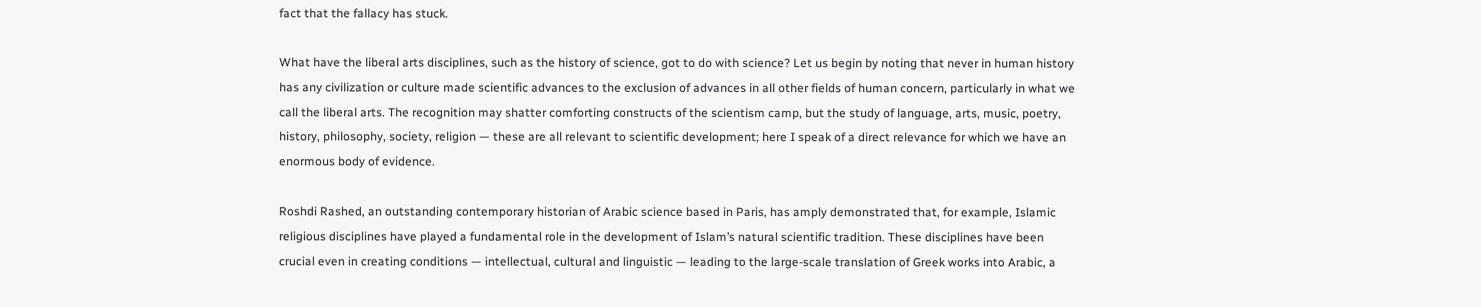fact that the fallacy has stuck.

What have the liberal arts disciplines, such as the history of science, got to do with science? Let us begin by noting that never in human history has any civilization or culture made scientific advances to the exclusion of advances in all other fields of human concern, particularly in what we call the liberal arts. The recognition may shatter comforting constructs of the scientism camp, but the study of language, arts, music, poetry, history, philosophy, society, religion — these are all relevant to scientific development; here I speak of a direct relevance for which we have an enormous body of evidence.

Roshdi Rashed, an outstanding contemporary historian of Arabic science based in Paris, has amply demonstrated that, for example, Islamic religious disciplines have played a fundamental role in the development of Islam’s natural scientific tradition. These disciplines have been crucial even in creating conditions — intellectual, cultural and linguistic — leading to the large-scale translation of Greek works into Arabic, a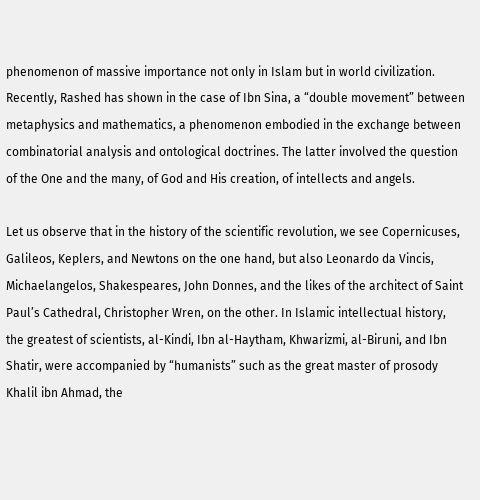phenomenon of massive importance not only in Islam but in world civilization. Recently, Rashed has shown in the case of Ibn Sina, a “double movement” between metaphysics and mathematics, a phenomenon embodied in the exchange between combinatorial analysis and ontological doctrines. The latter involved the question of the One and the many, of God and His creation, of intellects and angels.

Let us observe that in the history of the scientific revolution, we see Copernicuses, Galileos, Keplers, and Newtons on the one hand, but also Leonardo da Vincis, Michaelangelos, Shakespeares, John Donnes, and the likes of the architect of Saint Paul’s Cathedral, Christopher Wren, on the other. In Islamic intellectual history, the greatest of scientists, al-Kindi, Ibn al-Haytham, Khwarizmi, al-Biruni, and Ibn Shatir, were accompanied by “humanists” such as the great master of prosody Khalil ibn Ahmad, the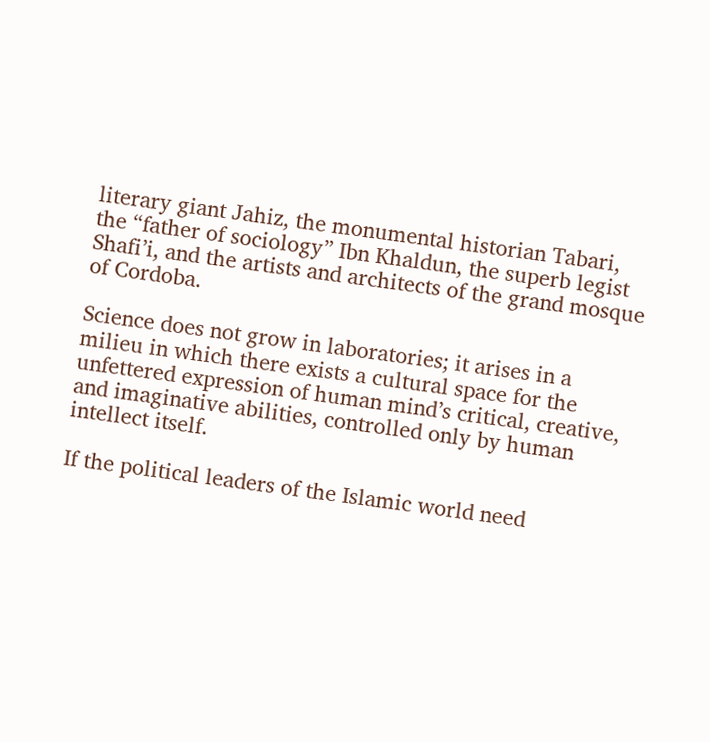literary giant Jahiz, the monumental historian Tabari, the “father of sociology” Ibn Khaldun, the superb legist Shafi’i, and the artists and architects of the grand mosque of Cordoba.

Science does not grow in laboratories; it arises in a milieu in which there exists a cultural space for the unfettered expression of human mind’s critical, creative, and imaginative abilities, controlled only by human intellect itself.

If the political leaders of the Islamic world need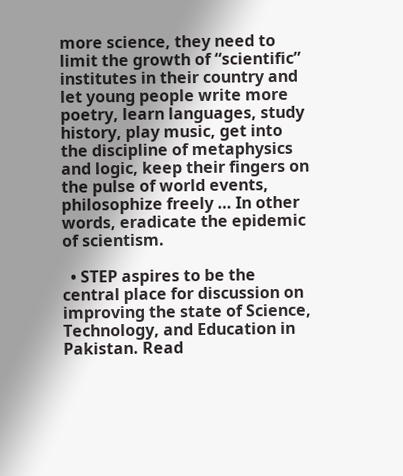more science, they need to limit the growth of “scientific” institutes in their country and let young people write more poetry, learn languages, study history, play music, get into the discipline of metaphysics and logic, keep their fingers on the pulse of world events, philosophize freely … In other words, eradicate the epidemic of scientism.

  • STEP aspires to be the central place for discussion on improving the state of Science, Technology, and Education in Pakistan. Read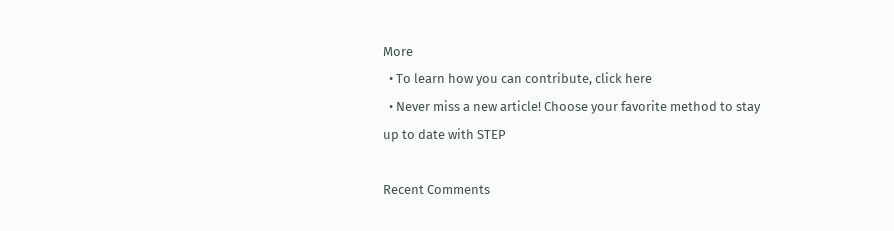More
  • To learn how you can contribute, click here
  • Never miss a new article! Choose your favorite method to stay up to date with STEP

Recent Comments